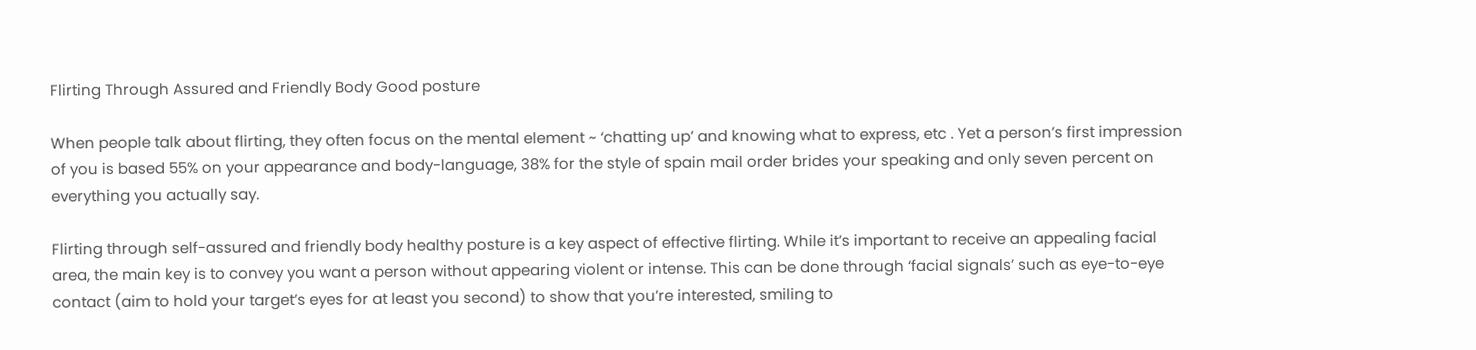Flirting Through Assured and Friendly Body Good posture

When people talk about flirting, they often focus on the mental element ~ ‘chatting up’ and knowing what to express, etc . Yet a person’s first impression of you is based 55% on your appearance and body-language, 38% for the style of spain mail order brides your speaking and only seven percent on everything you actually say.

Flirting through self-assured and friendly body healthy posture is a key aspect of effective flirting. While it’s important to receive an appealing facial area, the main key is to convey you want a person without appearing violent or intense. This can be done through ‘facial signals’ such as eye-to-eye contact (aim to hold your target’s eyes for at least you second) to show that you’re interested, smiling to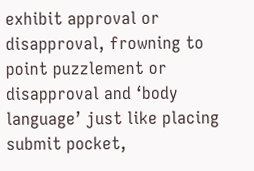exhibit approval or disapproval, frowning to point puzzlement or disapproval and ‘body language’ just like placing submit pocket,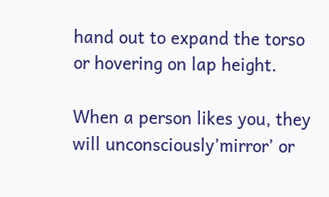hand out to expand the torso or hovering on lap height.

When a person likes you, they will unconsciously’mirror’ or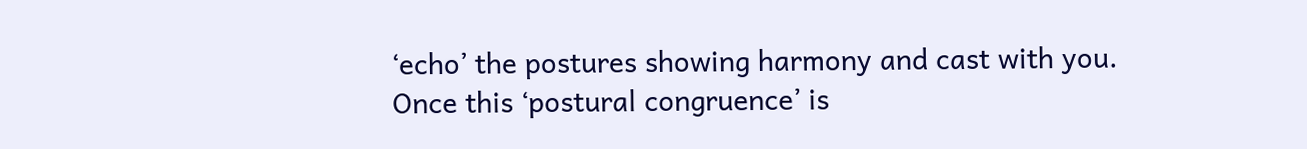‘echo’ the postures showing harmony and cast with you. Once this ‘postural congruence’ is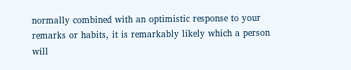normally combined with an optimistic response to your remarks or habits, it is remarkably likely which a person will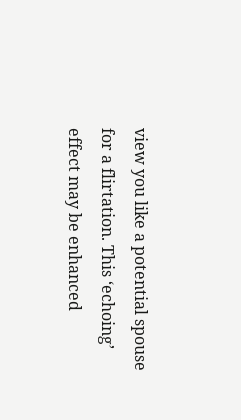view you like a potential spouse for a flirtation. This ‘echoing’ effect may be enhanced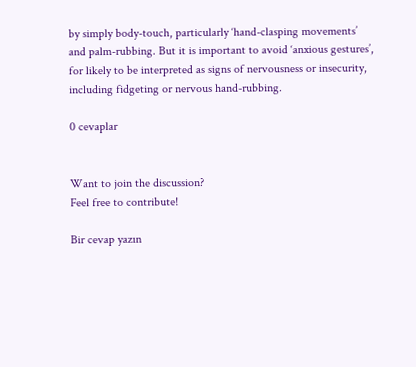by simply body-touch, particularly ‘hand-clasping movements’ and palm-rubbing. But it is important to avoid ‘anxious gestures’, for likely to be interpreted as signs of nervousness or insecurity, including fidgeting or nervous hand-rubbing.

0 cevaplar


Want to join the discussion?
Feel free to contribute!

Bir cevap yazın